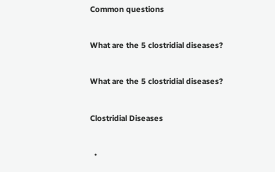Common questions

What are the 5 clostridial diseases?

What are the 5 clostridial diseases?

Clostridial Diseases

  •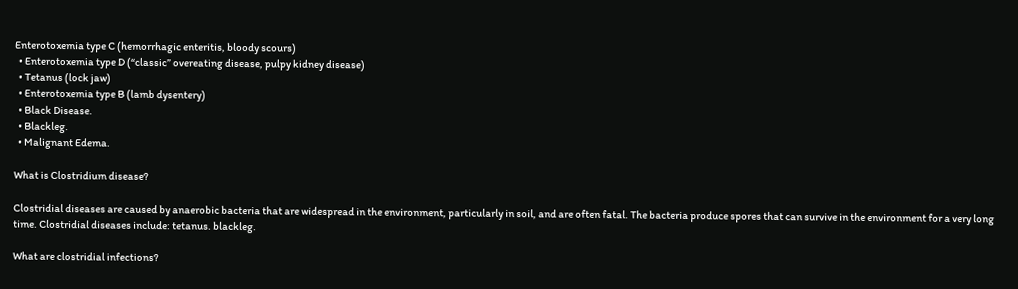Enterotoxemia type C (hemorrhagic enteritis, bloody scours)
  • Enterotoxemia type D (“classic” overeating disease, pulpy kidney disease)
  • Tetanus (lock jaw)
  • Enterotoxemia type B (lamb dysentery)
  • Black Disease.
  • Blackleg.
  • Malignant Edema.

What is Clostridium disease?

Clostridial diseases are caused by anaerobic bacteria that are widespread in the environment, particularly in soil, and are often fatal. The bacteria produce spores that can survive in the environment for a very long time. Clostridial diseases include: tetanus. blackleg.

What are clostridial infections?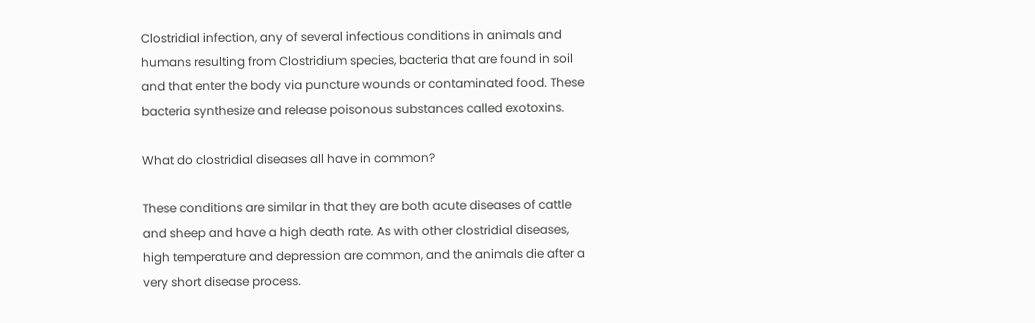Clostridial infection, any of several infectious conditions in animals and humans resulting from Clostridium species, bacteria that are found in soil and that enter the body via puncture wounds or contaminated food. These bacteria synthesize and release poisonous substances called exotoxins.

What do clostridial diseases all have in common?

These conditions are similar in that they are both acute diseases of cattle and sheep and have a high death rate. As with other clostridial diseases, high temperature and depression are common, and the animals die after a very short disease process.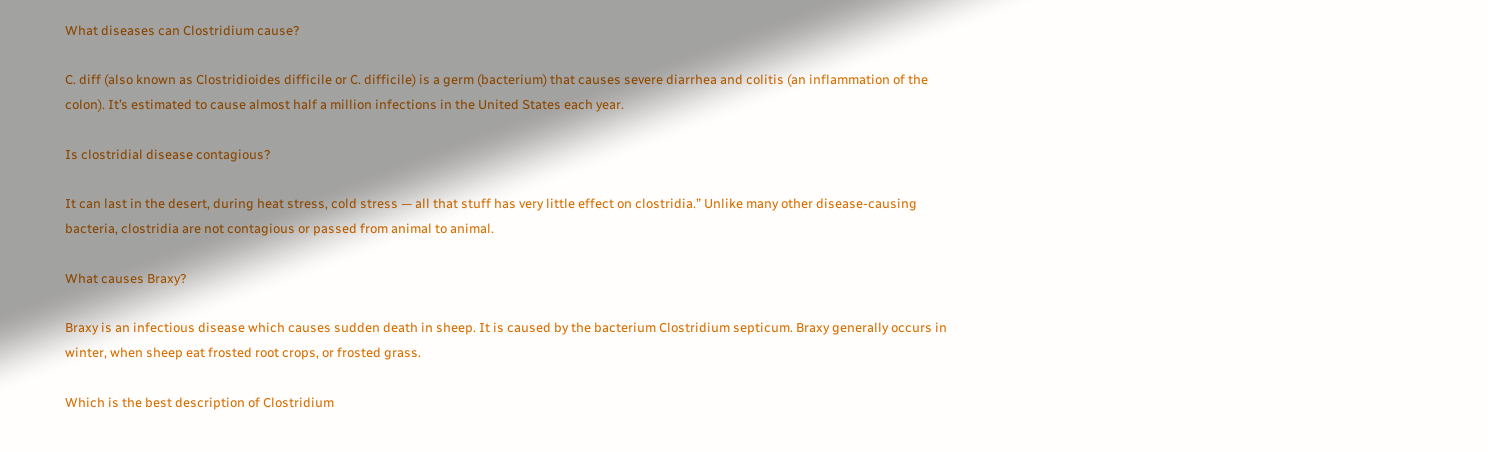What diseases can Clostridium cause?

C. diff (also known as Clostridioides difficile or C. difficile) is a germ (bacterium) that causes severe diarrhea and colitis (an inflammation of the colon). It’s estimated to cause almost half a million infections in the United States each year.

Is clostridial disease contagious?

It can last in the desert, during heat stress, cold stress — all that stuff has very little effect on clostridia.” Unlike many other disease-causing bacteria, clostridia are not contagious or passed from animal to animal.

What causes Braxy?

Braxy is an infectious disease which causes sudden death in sheep. It is caused by the bacterium Clostridium septicum. Braxy generally occurs in winter, when sheep eat frosted root crops, or frosted grass.

Which is the best description of Clostridium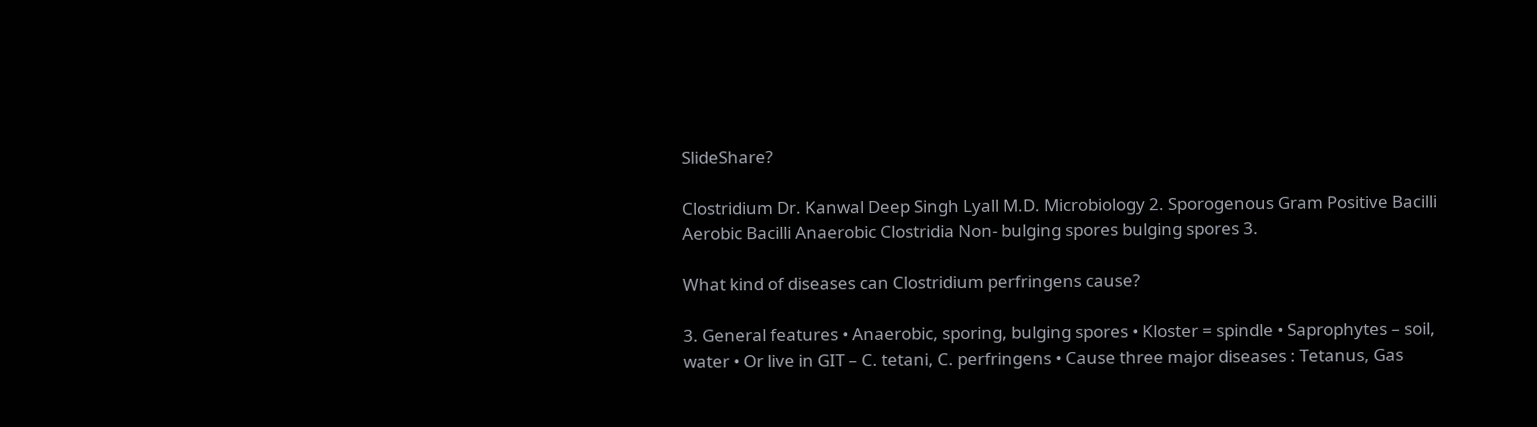SlideShare?

Clostridium Dr. Kanwal Deep Singh Lyall M.D. Microbiology 2. Sporogenous Gram Positive Bacilli Aerobic Bacilli Anaerobic Clostridia Non- bulging spores bulging spores 3.

What kind of diseases can Clostridium perfringens cause?

3. General features • Anaerobic, sporing, bulging spores • Kloster = spindle • Saprophytes – soil, water • Or live in GIT – C. tetani, C. perfringens • Cause three major diseases : Tetanus, Gas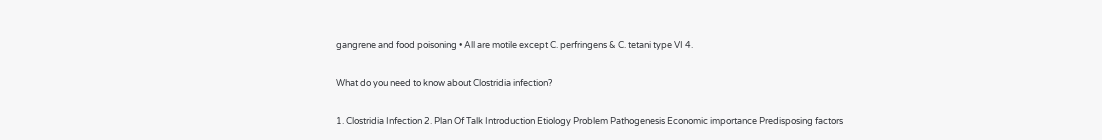gangrene and food poisoning • All are motile except C. perfringens & C. tetani type VI 4.

What do you need to know about Clostridia infection?

1. Clostridia Infection 2. Plan Of Talk Introduction Etiology Problem Pathogenesis Economic importance Predisposing factors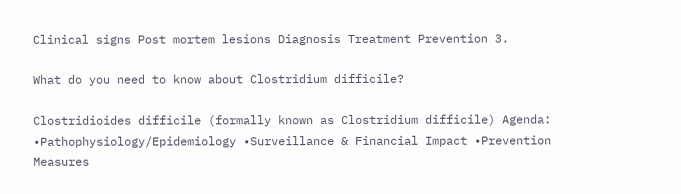Clinical signs Post mortem lesions Diagnosis Treatment Prevention 3.

What do you need to know about Clostridium difficile?

Clostridioides difficile (formally known as Clostridium difficile) Agenda: •Pathophysiology/Epidemiology •Surveillance & Financial Impact •Prevention Measures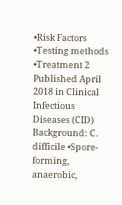•Risk Factors •Testing methods •Treatment 2 Published April 2018 in Clinical Infectious Diseases (CID) Background: C. difficile •Spore-forming, anaerobic,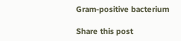Gram-positive bacterium

Share this post